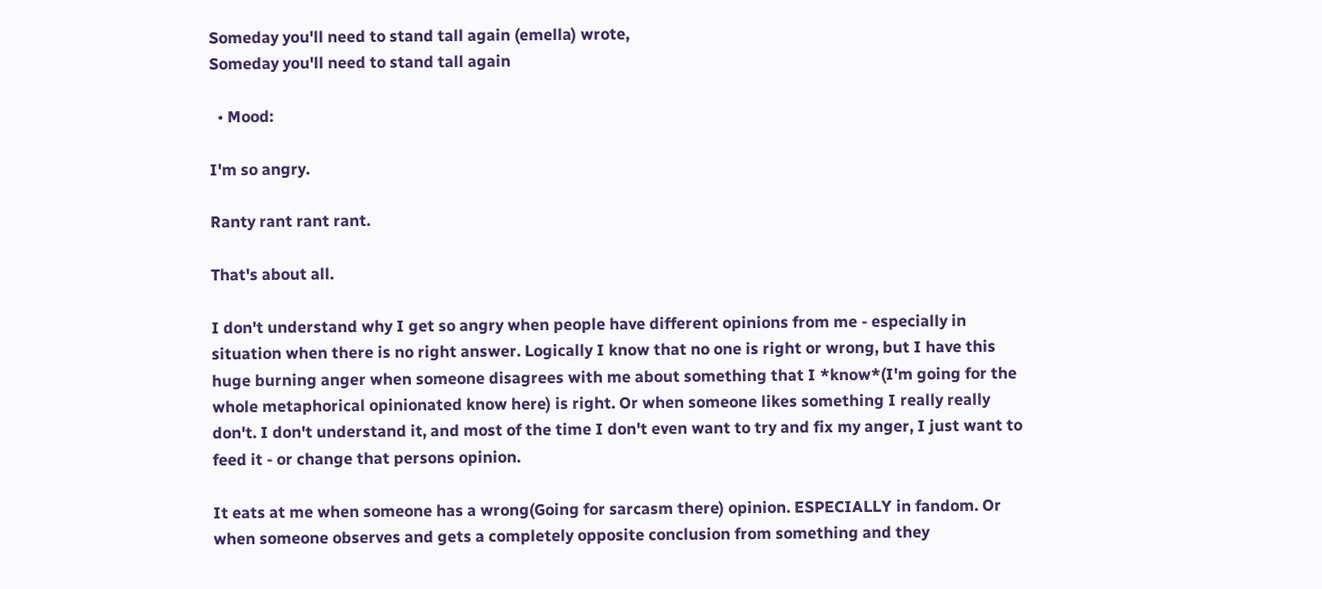Someday you'll need to stand tall again (emella) wrote,
Someday you'll need to stand tall again

  • Mood:

I'm so angry.

Ranty rant rant rant.

That's about all.

I don't understand why I get so angry when people have different opinions from me - especially in situation when there is no right answer. Logically I know that no one is right or wrong, but I have this huge burning anger when someone disagrees with me about something that I *know*(I'm going for the whole metaphorical opinionated know here) is right. Or when someone likes something I really really don't. I don't understand it, and most of the time I don't even want to try and fix my anger, I just want to feed it - or change that persons opinion.

It eats at me when someone has a wrong(Going for sarcasm there) opinion. ESPECIALLY in fandom. Or when someone observes and gets a completely opposite conclusion from something and they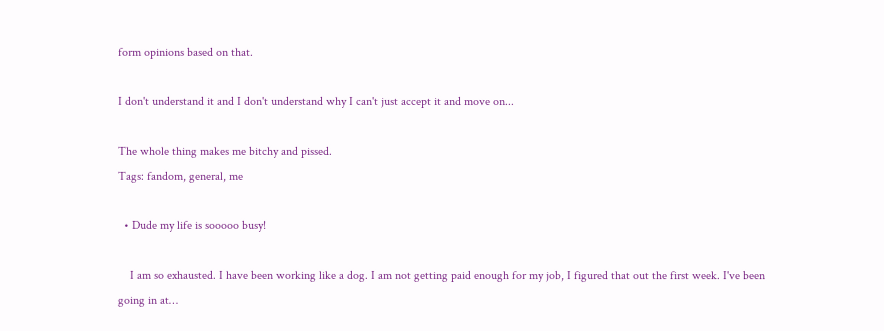form opinions based on that.

I don't understand it and I don't understand why I can't just accept it and move on...

The whole thing makes me bitchy and pissed.
Tags: fandom, general, me

  • Dude my life is sooooo busy!

    I am so exhausted. I have been working like a dog. I am not getting paid enough for my job, I figured that out the first week. I've been going in at…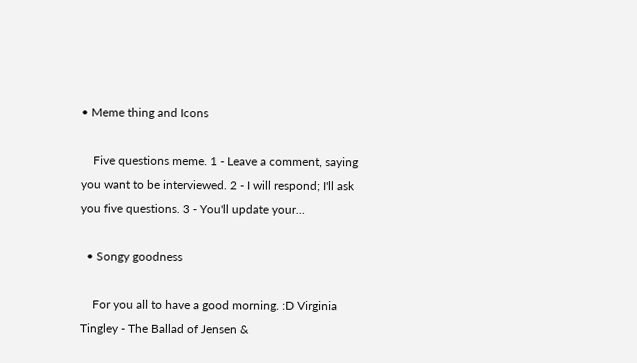• Meme thing and Icons

    Five questions meme. 1 - Leave a comment, saying you want to be interviewed. 2 - I will respond; I'll ask you five questions. 3 - You'll update your…

  • Songy goodness

    For you all to have a good morning. :D Virginia Tingley - The Ballad of Jensen &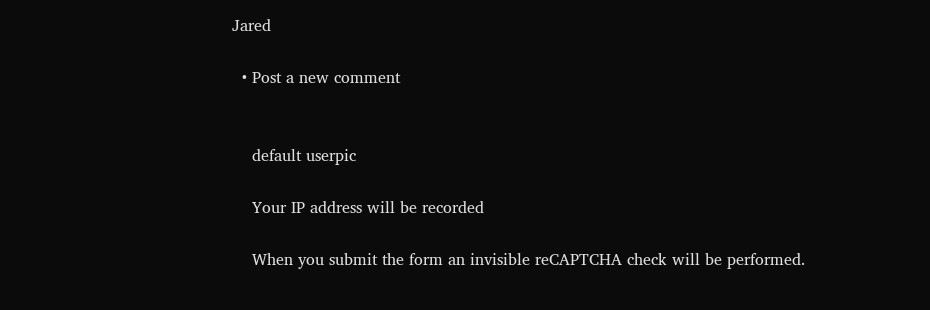Jared

  • Post a new comment


    default userpic

    Your IP address will be recorded

    When you submit the form an invisible reCAPTCHA check will be performed.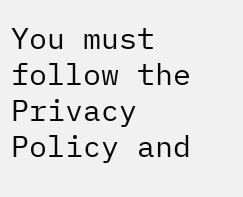You must follow the Privacy Policy and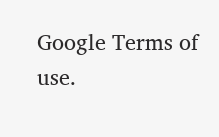Google Terms of use.